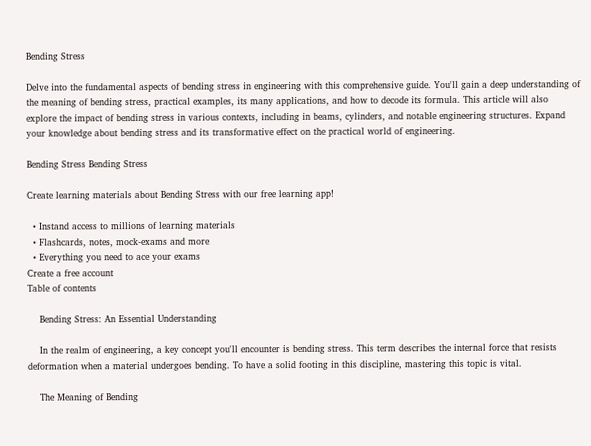Bending Stress

Delve into the fundamental aspects of bending stress in engineering with this comprehensive guide. You'll gain a deep understanding of the meaning of bending stress, practical examples, its many applications, and how to decode its formula. This article will also explore the impact of bending stress in various contexts, including in beams, cylinders, and notable engineering structures. Expand your knowledge about bending stress and its transformative effect on the practical world of engineering.

Bending Stress Bending Stress

Create learning materials about Bending Stress with our free learning app!

  • Instand access to millions of learning materials
  • Flashcards, notes, mock-exams and more
  • Everything you need to ace your exams
Create a free account
Table of contents

    Bending Stress: An Essential Understanding

    In the realm of engineering, a key concept you'll encounter is bending stress. This term describes the internal force that resists deformation when a material undergoes bending. To have a solid footing in this discipline, mastering this topic is vital.

    The Meaning of Bending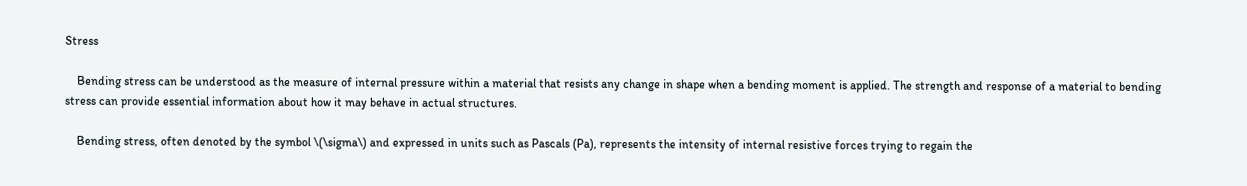Stress

    Bending stress can be understood as the measure of internal pressure within a material that resists any change in shape when a bending moment is applied. The strength and response of a material to bending stress can provide essential information about how it may behave in actual structures.

    Bending stress, often denoted by the symbol \(\sigma\) and expressed in units such as Pascals (Pa), represents the intensity of internal resistive forces trying to regain the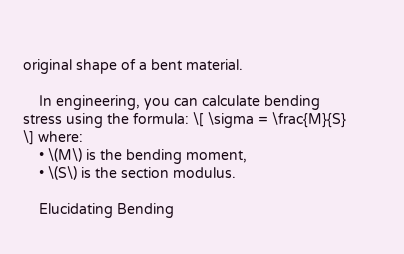original shape of a bent material.

    In engineering, you can calculate bending stress using the formula: \[ \sigma = \frac{M}{S} \] where:
    • \(M\) is the bending moment,
    • \(S\) is the section modulus.

    Elucidating Bending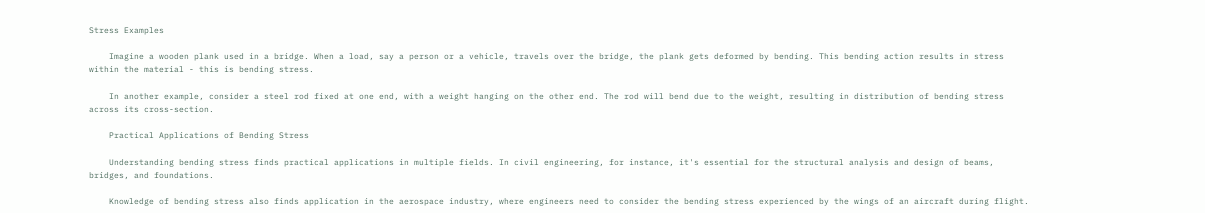Stress Examples

    Imagine a wooden plank used in a bridge. When a load, say a person or a vehicle, travels over the bridge, the plank gets deformed by bending. This bending action results in stress within the material - this is bending stress.

    In another example, consider a steel rod fixed at one end, with a weight hanging on the other end. The rod will bend due to the weight, resulting in distribution of bending stress across its cross-section.

    Practical Applications of Bending Stress

    Understanding bending stress finds practical applications in multiple fields. In civil engineering, for instance, it's essential for the structural analysis and design of beams, bridges, and foundations.

    Knowledge of bending stress also finds application in the aerospace industry, where engineers need to consider the bending stress experienced by the wings of an aircraft during flight.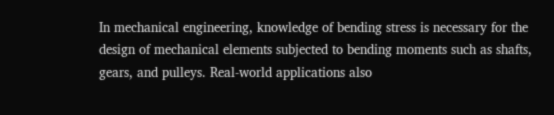In mechanical engineering, knowledge of bending stress is necessary for the design of mechanical elements subjected to bending moments such as shafts, gears, and pulleys. Real-world applications also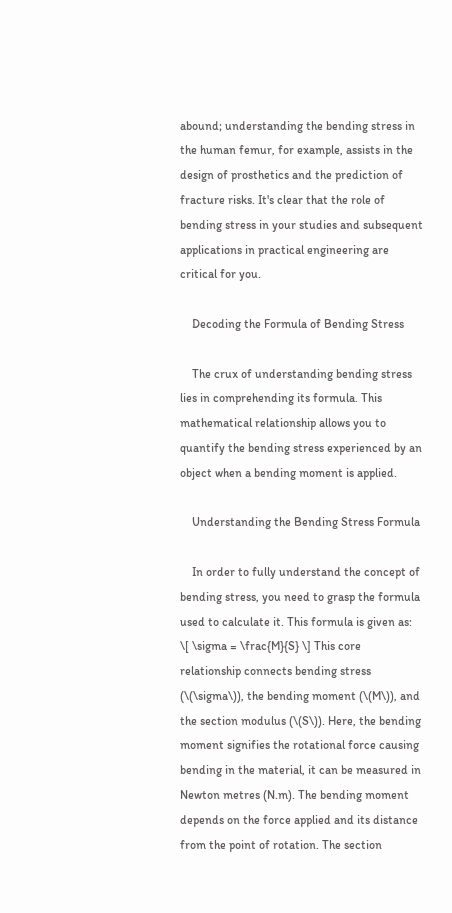abound; understanding the bending stress in the human femur, for example, assists in the design of prosthetics and the prediction of fracture risks. It's clear that the role of bending stress in your studies and subsequent applications in practical engineering are critical for you.

    Decoding the Formula of Bending Stress

    The crux of understanding bending stress lies in comprehending its formula. This mathematical relationship allows you to quantify the bending stress experienced by an object when a bending moment is applied.

    Understanding the Bending Stress Formula

    In order to fully understand the concept of bending stress, you need to grasp the formula used to calculate it. This formula is given as: \[ \sigma = \frac{M}{S} \] This core relationship connects bending stress (\(\sigma\)), the bending moment (\(M\)), and the section modulus (\(S\)). Here, the bending moment signifies the rotational force causing bending in the material, it can be measured in Newton metres (N.m). The bending moment depends on the force applied and its distance from the point of rotation. The section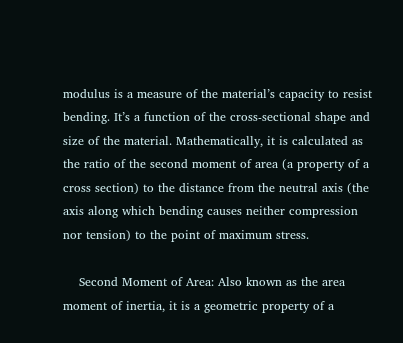modulus is a measure of the material’s capacity to resist bending. It’s a function of the cross-sectional shape and size of the material. Mathematically, it is calculated as the ratio of the second moment of area (a property of a cross section) to the distance from the neutral axis (the axis along which bending causes neither compression nor tension) to the point of maximum stress.

    Second Moment of Area: Also known as the area moment of inertia, it is a geometric property of a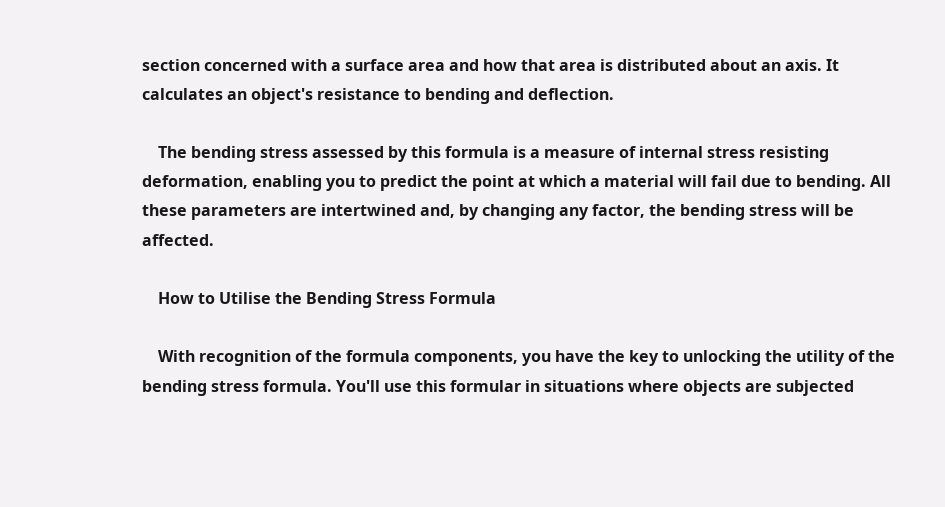section concerned with a surface area and how that area is distributed about an axis. It calculates an object's resistance to bending and deflection.

    The bending stress assessed by this formula is a measure of internal stress resisting deformation, enabling you to predict the point at which a material will fail due to bending. All these parameters are intertwined and, by changing any factor, the bending stress will be affected.

    How to Utilise the Bending Stress Formula

    With recognition of the formula components, you have the key to unlocking the utility of the bending stress formula. You'll use this formular in situations where objects are subjected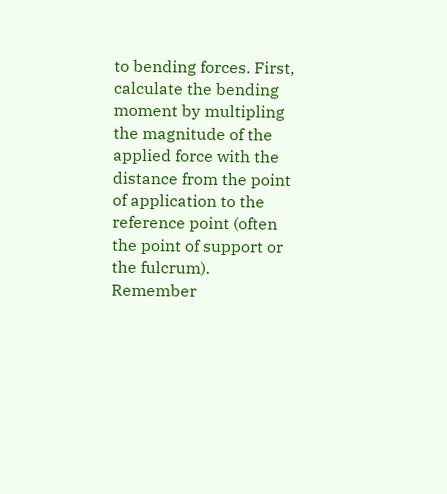to bending forces. First, calculate the bending moment by multipling the magnitude of the applied force with the distance from the point of application to the reference point (often the point of support or the fulcrum). Remember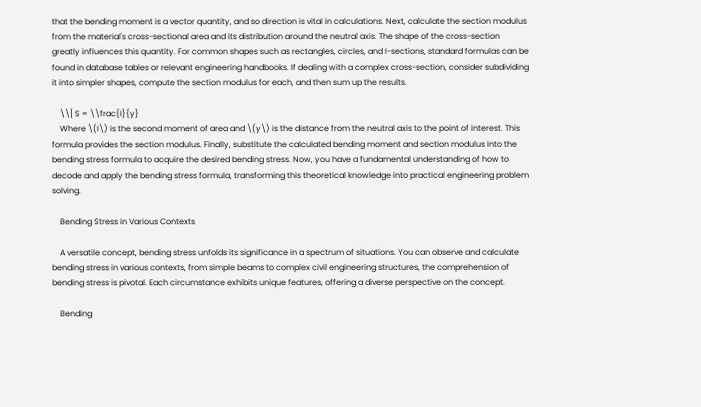that the bending moment is a vector quantity, and so direction is vital in calculations. Next, calculate the section modulus from the material's cross-sectional area and its distribution around the neutral axis. The shape of the cross-section greatly influences this quantity. For common shapes such as rectangles, circles, and I-sections, standard formulas can be found in database tables or relevant engineering handbooks. If dealing with a complex cross-section, consider subdividing it into simpler shapes, compute the section modulus for each, and then sum up the results.

    \\[ S = \\frac{I}{y}
    Where \(I\) is the second moment of area and \(y\) is the distance from the neutral axis to the point of interest. This formula provides the section modulus. Finally, substitute the calculated bending moment and section modulus into the bending stress formula to acquire the desired bending stress. Now, you have a fundamental understanding of how to decode and apply the bending stress formula, transforming this theoretical knowledge into practical engineering problem solving.

    Bending Stress in Various Contexts

    A versatile concept, bending stress unfolds its significance in a spectrum of situations. You can observe and calculate bending stress in various contexts, from simple beams to complex civil engineering structures, the comprehension of bending stress is pivotal. Each circumstance exhibits unique features, offering a diverse perspective on the concept.

    Bending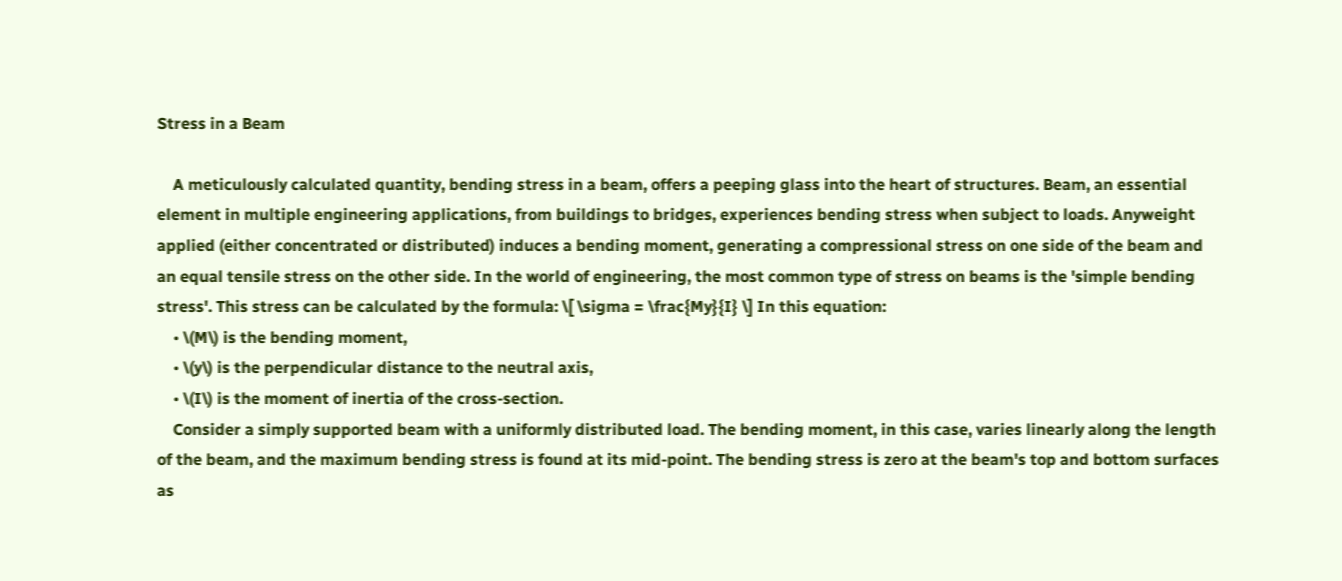Stress in a Beam

    A meticulously calculated quantity, bending stress in a beam, offers a peeping glass into the heart of structures. Beam, an essential element in multiple engineering applications, from buildings to bridges, experiences bending stress when subject to loads. Anyweight applied (either concentrated or distributed) induces a bending moment, generating a compressional stress on one side of the beam and an equal tensile stress on the other side. In the world of engineering, the most common type of stress on beams is the 'simple bending stress'. This stress can be calculated by the formula: \[ \sigma = \frac{My}{I} \] In this equation:
    • \(M\) is the bending moment,
    • \(y\) is the perpendicular distance to the neutral axis,
    • \(I\) is the moment of inertia of the cross-section.
    Consider a simply supported beam with a uniformly distributed load. The bending moment, in this case, varies linearly along the length of the beam, and the maximum bending stress is found at its mid-point. The bending stress is zero at the beam's top and bottom surfaces as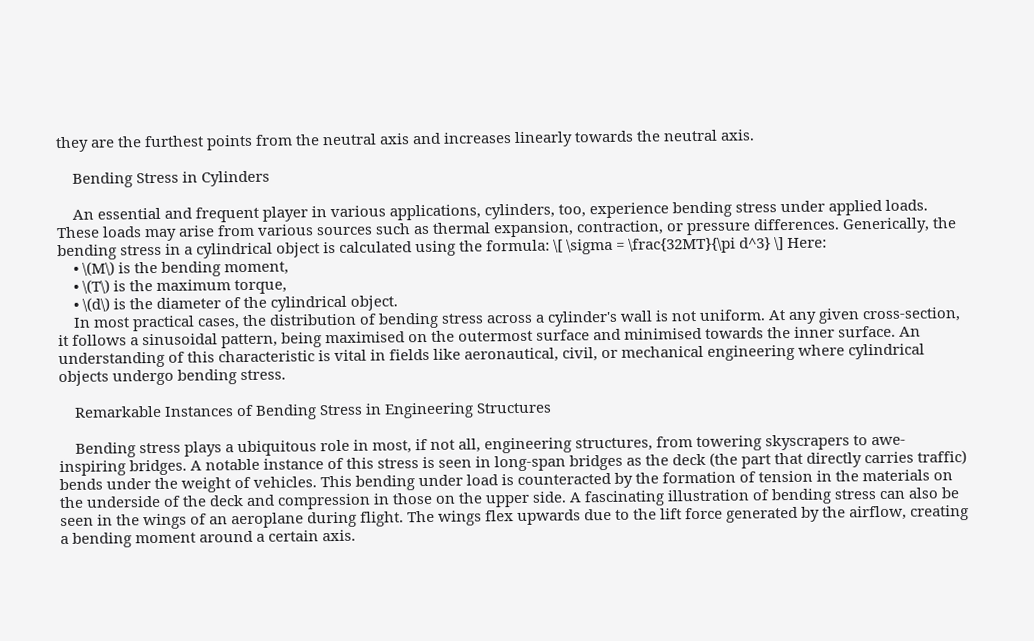they are the furthest points from the neutral axis and increases linearly towards the neutral axis.

    Bending Stress in Cylinders

    An essential and frequent player in various applications, cylinders, too, experience bending stress under applied loads. These loads may arise from various sources such as thermal expansion, contraction, or pressure differences. Generically, the bending stress in a cylindrical object is calculated using the formula: \[ \sigma = \frac{32MT}{\pi d^3} \] Here:
    • \(M\) is the bending moment,
    • \(T\) is the maximum torque,
    • \(d\) is the diameter of the cylindrical object.
    In most practical cases, the distribution of bending stress across a cylinder's wall is not uniform. At any given cross-section, it follows a sinusoidal pattern, being maximised on the outermost surface and minimised towards the inner surface. An understanding of this characteristic is vital in fields like aeronautical, civil, or mechanical engineering where cylindrical objects undergo bending stress.

    Remarkable Instances of Bending Stress in Engineering Structures

    Bending stress plays a ubiquitous role in most, if not all, engineering structures, from towering skyscrapers to awe-inspiring bridges. A notable instance of this stress is seen in long-span bridges as the deck (the part that directly carries traffic) bends under the weight of vehicles. This bending under load is counteracted by the formation of tension in the materials on the underside of the deck and compression in those on the upper side. A fascinating illustration of bending stress can also be seen in the wings of an aeroplane during flight. The wings flex upwards due to the lift force generated by the airflow, creating a bending moment around a certain axis.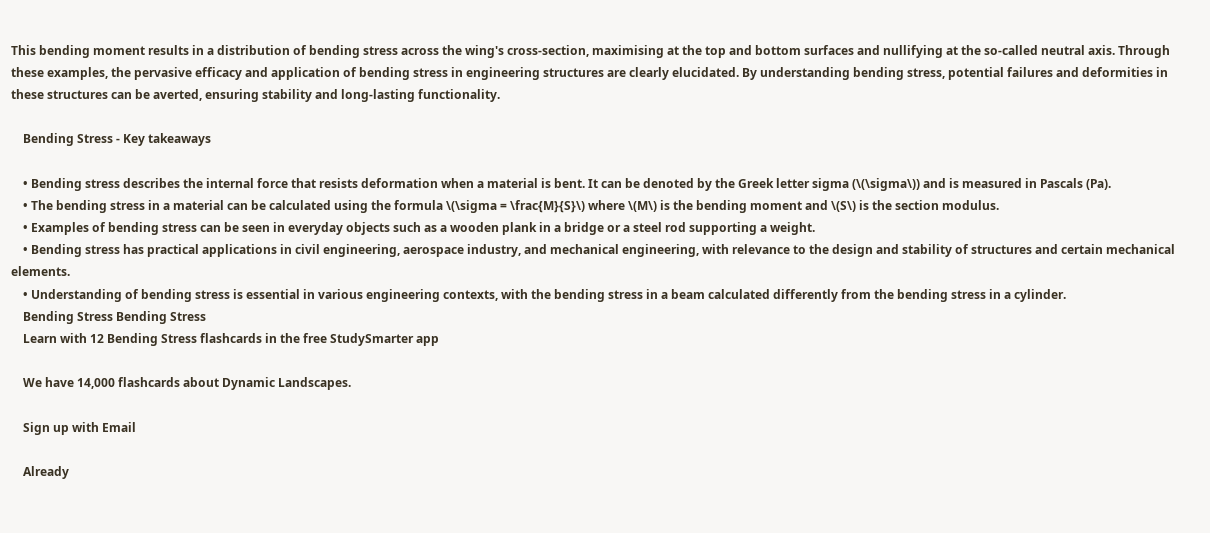This bending moment results in a distribution of bending stress across the wing's cross-section, maximising at the top and bottom surfaces and nullifying at the so-called neutral axis. Through these examples, the pervasive efficacy and application of bending stress in engineering structures are clearly elucidated. By understanding bending stress, potential failures and deformities in these structures can be averted, ensuring stability and long-lasting functionality.

    Bending Stress - Key takeaways

    • Bending stress describes the internal force that resists deformation when a material is bent. It can be denoted by the Greek letter sigma (\(\sigma\)) and is measured in Pascals (Pa).
    • The bending stress in a material can be calculated using the formula \(\sigma = \frac{M}{S}\) where \(M\) is the bending moment and \(S\) is the section modulus.
    • Examples of bending stress can be seen in everyday objects such as a wooden plank in a bridge or a steel rod supporting a weight.
    • Bending stress has practical applications in civil engineering, aerospace industry, and mechanical engineering, with relevance to the design and stability of structures and certain mechanical elements.
    • Understanding of bending stress is essential in various engineering contexts, with the bending stress in a beam calculated differently from the bending stress in a cylinder.
    Bending Stress Bending Stress
    Learn with 12 Bending Stress flashcards in the free StudySmarter app

    We have 14,000 flashcards about Dynamic Landscapes.

    Sign up with Email

    Already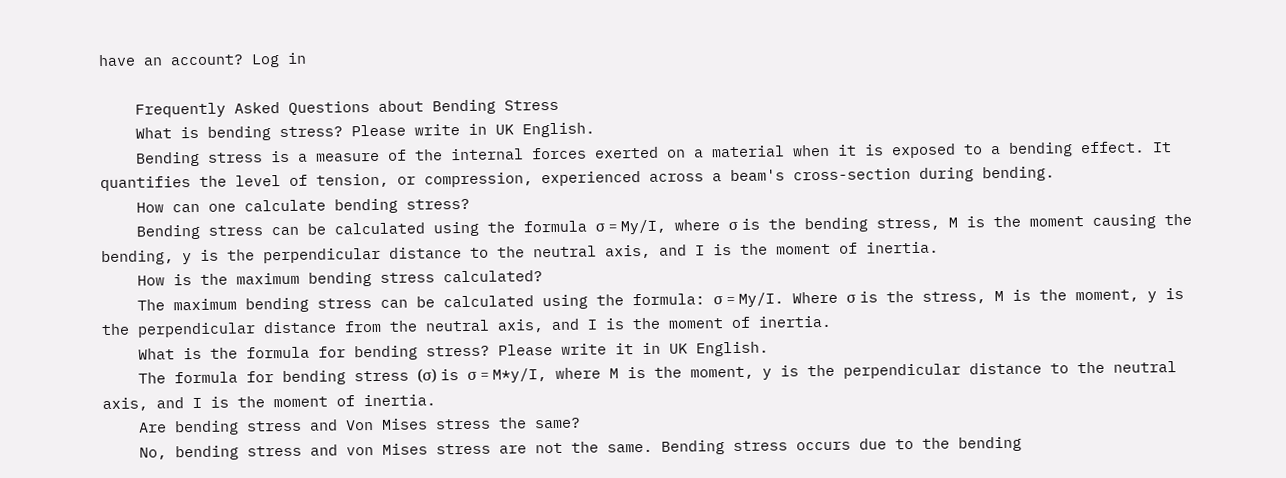have an account? Log in

    Frequently Asked Questions about Bending Stress
    What is bending stress? Please write in UK English.
    Bending stress is a measure of the internal forces exerted on a material when it is exposed to a bending effect. It quantifies the level of tension, or compression, experienced across a beam's cross-section during bending.
    How can one calculate bending stress?
    Bending stress can be calculated using the formula σ = My/I, where σ is the bending stress, M is the moment causing the bending, y is the perpendicular distance to the neutral axis, and I is the moment of inertia.
    How is the maximum bending stress calculated?
    The maximum bending stress can be calculated using the formula: σ = My/I. Where σ is the stress, M is the moment, y is the perpendicular distance from the neutral axis, and I is the moment of inertia.
    What is the formula for bending stress? Please write it in UK English.
    The formula for bending stress (σ) is σ = M*y/I, where M is the moment, y is the perpendicular distance to the neutral axis, and I is the moment of inertia.
    Are bending stress and Von Mises stress the same?
    No, bending stress and von Mises stress are not the same. Bending stress occurs due to the bending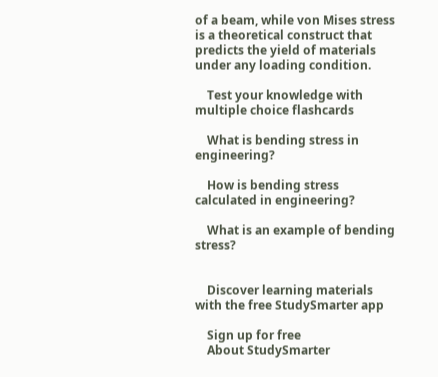of a beam, while von Mises stress is a theoretical construct that predicts the yield of materials under any loading condition.

    Test your knowledge with multiple choice flashcards

    What is bending stress in engineering?

    How is bending stress calculated in engineering?

    What is an example of bending stress?


    Discover learning materials with the free StudySmarter app

    Sign up for free
    About StudySmarter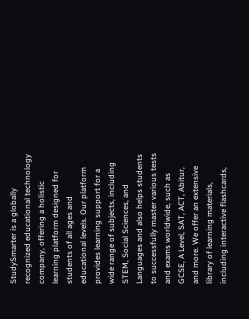StudySmarter is a globally recognized educational technology company, offering a holistic learning platform designed for students of all ages and educational levels. Our platform provides learning support for a wide range of subjects, including STEM, Social Sciences, and Languages and also helps students to successfully master various tests and exams worldwide, such as GCSE, A Level, SAT, ACT, Abitur, and more. We offer an extensive library of learning materials, including interactive flashcards,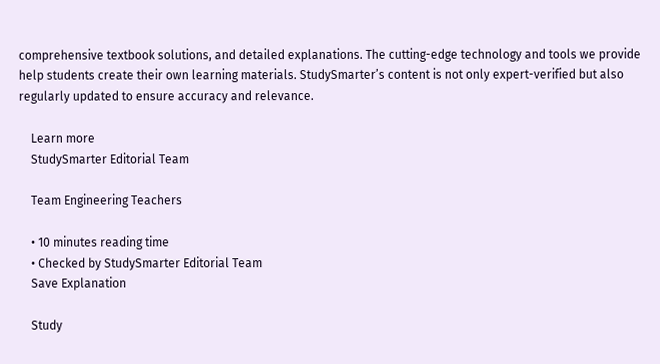comprehensive textbook solutions, and detailed explanations. The cutting-edge technology and tools we provide help students create their own learning materials. StudySmarter’s content is not only expert-verified but also regularly updated to ensure accuracy and relevance.

    Learn more
    StudySmarter Editorial Team

    Team Engineering Teachers

    • 10 minutes reading time
    • Checked by StudySmarter Editorial Team
    Save Explanation

    Study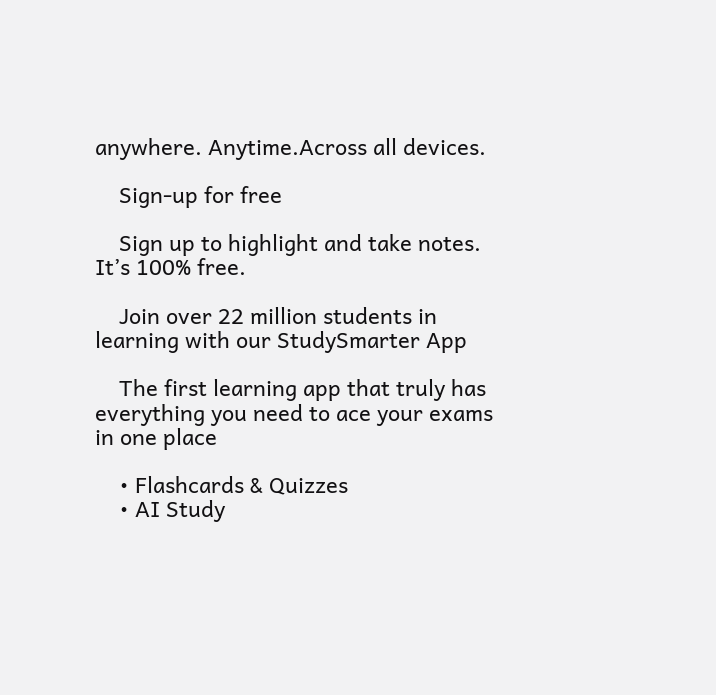anywhere. Anytime.Across all devices.

    Sign-up for free

    Sign up to highlight and take notes. It’s 100% free.

    Join over 22 million students in learning with our StudySmarter App

    The first learning app that truly has everything you need to ace your exams in one place

    • Flashcards & Quizzes
    • AI Study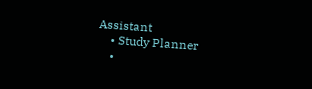Assistant
    • Study Planner
    •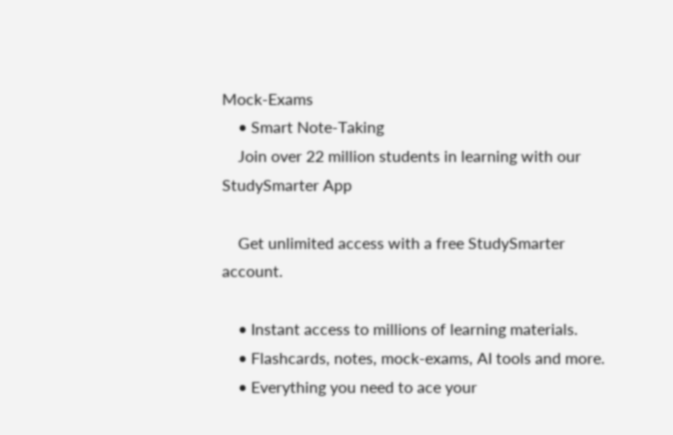Mock-Exams
    • Smart Note-Taking
    Join over 22 million students in learning with our StudySmarter App

    Get unlimited access with a free StudySmarter account.

    • Instant access to millions of learning materials.
    • Flashcards, notes, mock-exams, AI tools and more.
    • Everything you need to ace your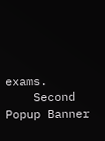exams.
    Second Popup Banner